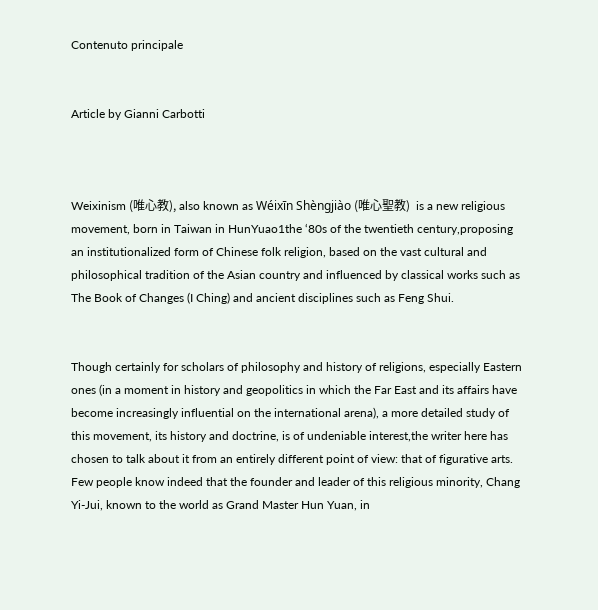Contenuto principale


Article by Gianni Carbotti



Weixinism (唯心教), also known as Wéixīn Shèngjiào (唯心聖教)  is a new religious movement, born in Taiwan in HunYuao1the ‘80s of the twentieth century,proposing an institutionalized form of Chinese folk religion, based on the vast cultural and philosophical tradition of the Asian country and influenced by classical works such as The Book of Changes (I Ching) and ancient disciplines such as Feng Shui.


Though certainly for scholars of philosophy and history of religions, especially Eastern ones (in a moment in history and geopolitics in which the Far East and its affairs have become increasingly influential on the international arena), a more detailed study of this movement, its history and doctrine, is of undeniable interest,the writer here has chosen to talk about it from an entirely different point of view: that of figurative arts. Few people know indeed that the founder and leader of this religious minority, Chang Yi-Jui, known to the world as Grand Master Hun Yuan, in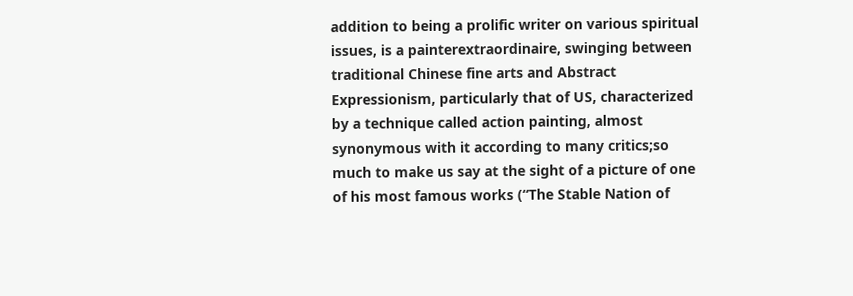addition to being a prolific writer on various spiritual issues, is a painterextraordinaire, swinging between traditional Chinese fine arts and Abstract Expressionism, particularly that of US, characterized by a technique called action painting, almost synonymous with it according to many critics;so much to make us say at the sight of a picture of one of his most famous works (“The Stable Nation of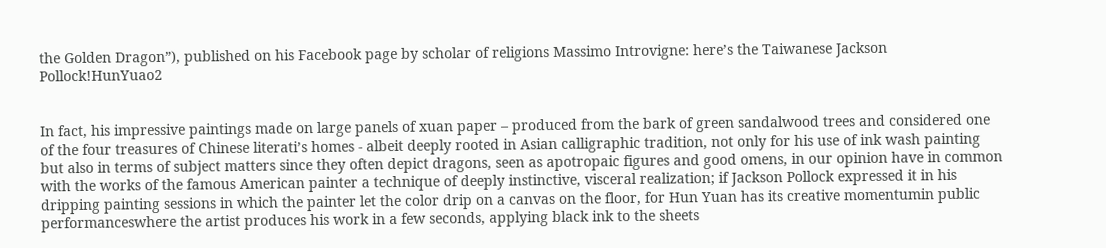the Golden Dragon”), published on his Facebook page by scholar of religions Massimo Introvigne: here’s the Taiwanese Jackson Pollock!HunYuao2


In fact, his impressive paintings made on large panels of xuan paper – produced from the bark of green sandalwood trees and considered one of the four treasures of Chinese literati’s homes - albeit deeply rooted in Asian calligraphic tradition, not only for his use of ink wash painting but also in terms of subject matters since they often depict dragons, seen as apotropaic figures and good omens, in our opinion have in common with the works of the famous American painter a technique of deeply instinctive, visceral realization; if Jackson Pollock expressed it in his dripping painting sessions in which the painter let the color drip on a canvas on the floor, for Hun Yuan has its creative momentumin public performanceswhere the artist produces his work in a few seconds, applying black ink to the sheets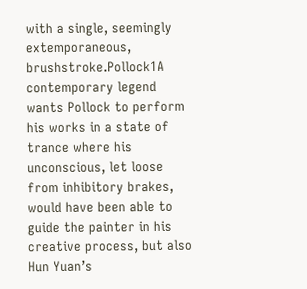with a single, seemingly extemporaneous, brushstroke.Pollock1A contemporary legend wants Pollock to perform his works in a state of trance where his unconscious, let loose from inhibitory brakes, would have been able to guide the painter in his creative process, but also Hun Yuan’s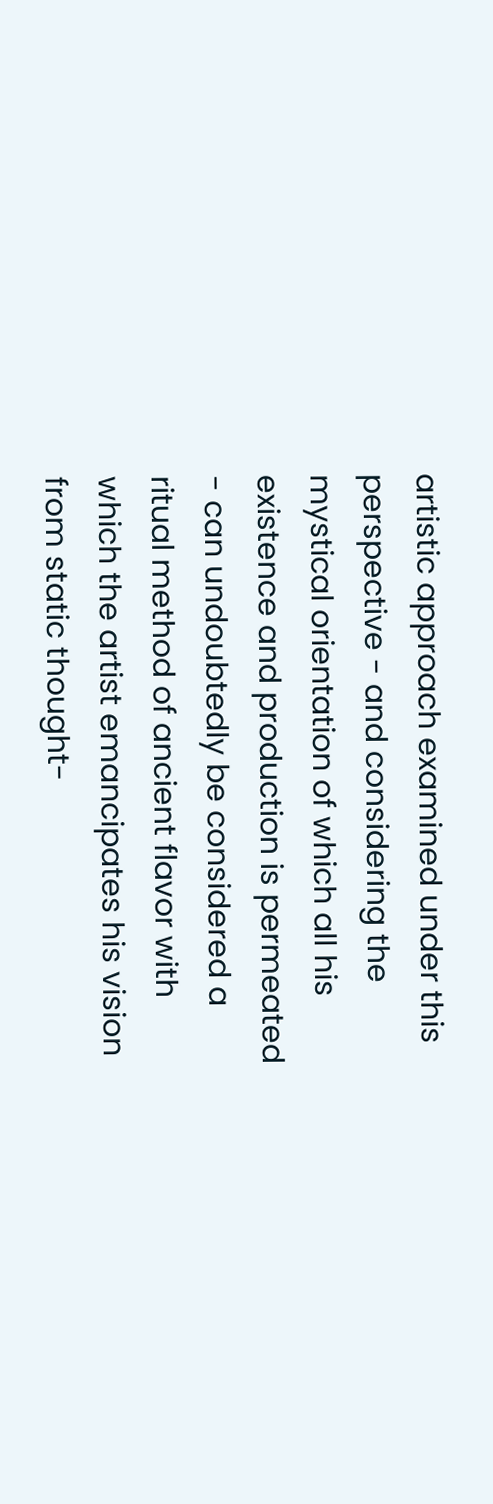artistic approach examined under this perspective - and considering the mystical orientation of which all his existence and production is permeated - can undoubtedly be considered a ritual method of ancient flavor with which the artist emancipates his vision from static thought-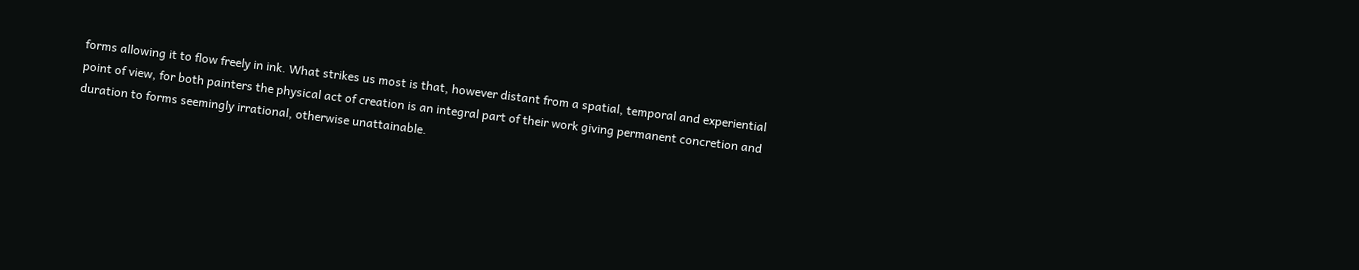forms allowing it to flow freely in ink. What strikes us most is that, however distant from a spatial, temporal and experiential point of view, for both painters the physical act of creation is an integral part of their work giving permanent concretion and duration to forms seemingly irrational, otherwise unattainable.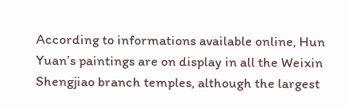According to informations available online, Hun Yuan’s paintings are on display in all the Weixin Shengjiao branch temples, although the largest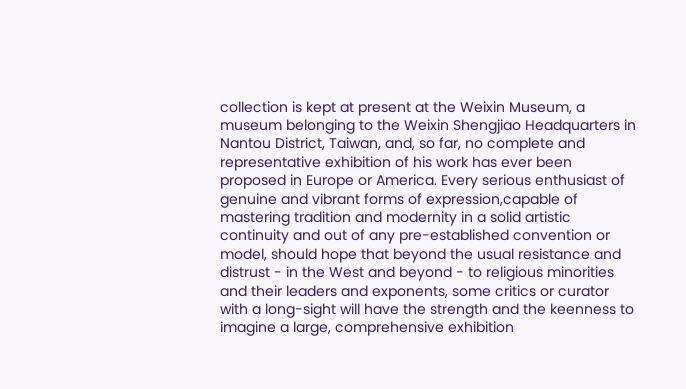collection is kept at present at the Weixin Museum, a museum belonging to the Weixin Shengjiao Headquarters in Nantou District, Taiwan, and, so far, no complete and representative exhibition of his work has ever been proposed in Europe or America. Every serious enthusiast of genuine and vibrant forms of expression,capable of mastering tradition and modernity in a solid artistic continuity and out of any pre-established convention or model, should hope that beyond the usual resistance and distrust - in the West and beyond - to religious minorities and their leaders and exponents, some critics or curator with a long-sight will have the strength and the keenness to imagine a large, comprehensive exhibition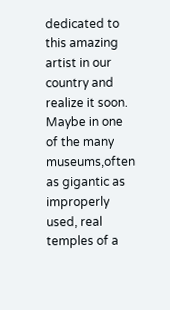dedicated to this amazing artist in our country and realize it soon. Maybe in one of the many museums,often as gigantic as improperly used, real temples of a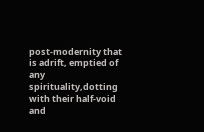post-modernity that is adrift, emptied of any spirituality,dotting with their half-void and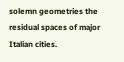solemn geometries the residual spaces of major Italian cities.